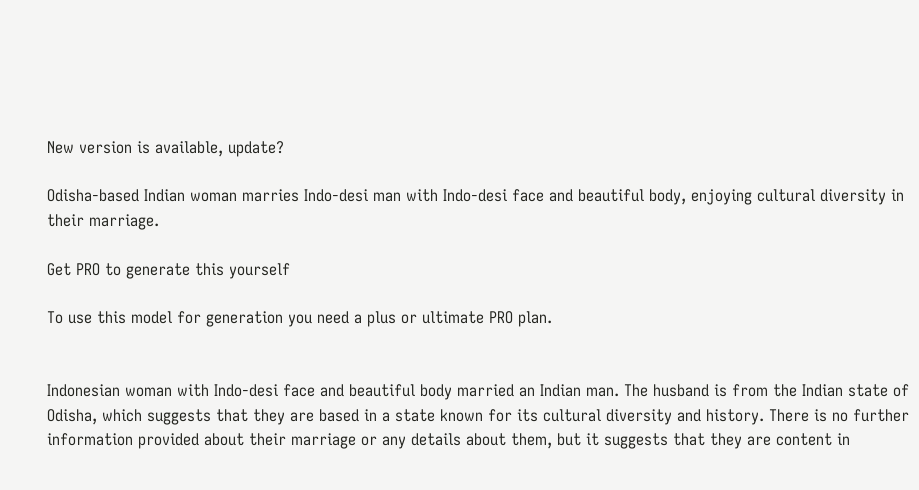New version is available, update?

Odisha-based Indian woman marries Indo-desi man with Indo-desi face and beautiful body, enjoying cultural diversity in their marriage.

Get PRO to generate this yourself

To use this model for generation you need a plus or ultimate PRO plan.


Indonesian woman with Indo-desi face and beautiful body married an Indian man. The husband is from the Indian state of Odisha, which suggests that they are based in a state known for its cultural diversity and history. There is no further information provided about their marriage or any details about them, but it suggests that they are content in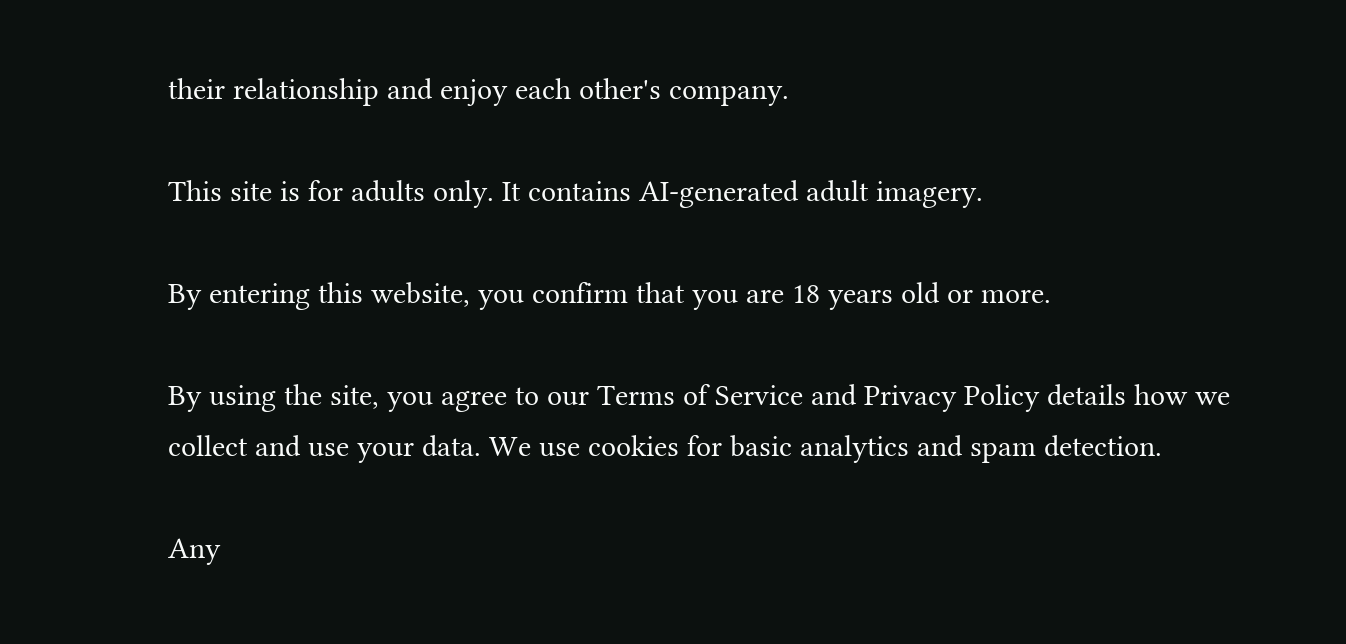their relationship and enjoy each other's company.

This site is for adults only. It contains AI-generated adult imagery.

By entering this website, you confirm that you are 18 years old or more.

By using the site, you agree to our Terms of Service and Privacy Policy details how we collect and use your data. We use cookies for basic analytics and spam detection.

Any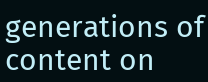generations of content on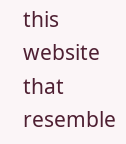this website that resemble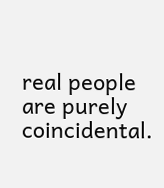real people are purely coincidental.